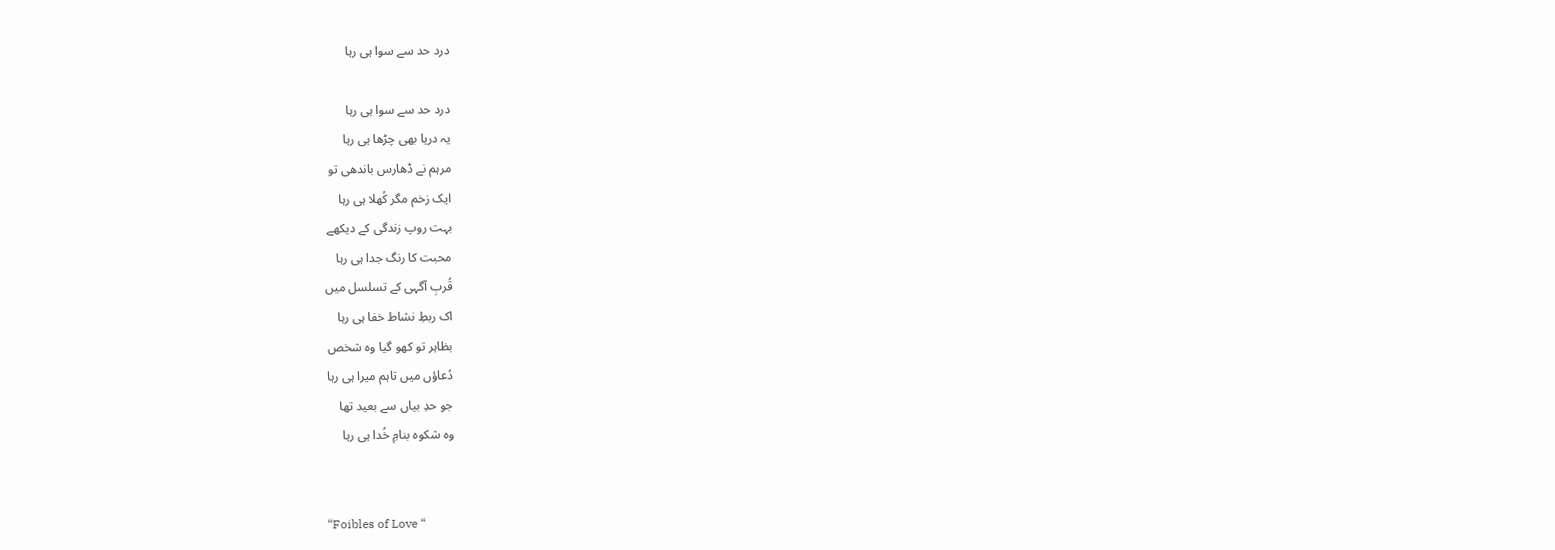درد حد سے سوا ہی رہا

درد حد سے سوا ہی رہا
یہ دریا بھی چڑھا ہی رہا
مرہم نے ڈھارس باندھی تو
ایک زخم مگر کُھلا ہی رہا
بہت روپ زندگی کے دیکھے
محبت کا رنگ جدا ہی رہا
قُربِ آگہی کے تسلسل میں
اک ربطِ نشاط خفا ہی رہا
بظاہر تو کھو گیا وہ شخص
دُعاؤں میں تاہم میرا ہی رہا
جو حدِ بیاں سے بعید تھا
وہ شکوہ بنامِ خُدا ہی رہا


“Foibles of Love “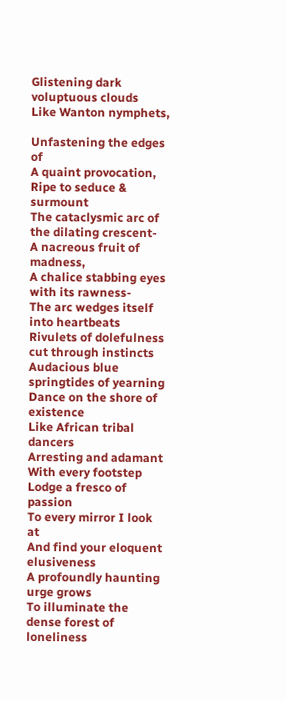Glistening dark voluptuous clouds
Like Wanton nymphets,

Unfastening the edges of
A quaint provocation,
Ripe to seduce & surmount
The cataclysmic arc of the dilating crescent-
A nacreous fruit of madness,
A chalice stabbing eyes with its rawness-
The arc wedges itself into heartbeats
Rivulets of dolefulness cut through instincts
Audacious blue springtides of yearning
Dance on the shore of existence
Like African tribal dancers
Arresting and adamant
With every footstep
Lodge a fresco of passion
To every mirror I look at
And find your eloquent elusiveness
A profoundly haunting urge grows
To illuminate the dense forest of loneliness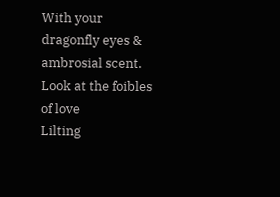With your dragonfly eyes & ambrosial scent.
Look at the foibles of love
Lilting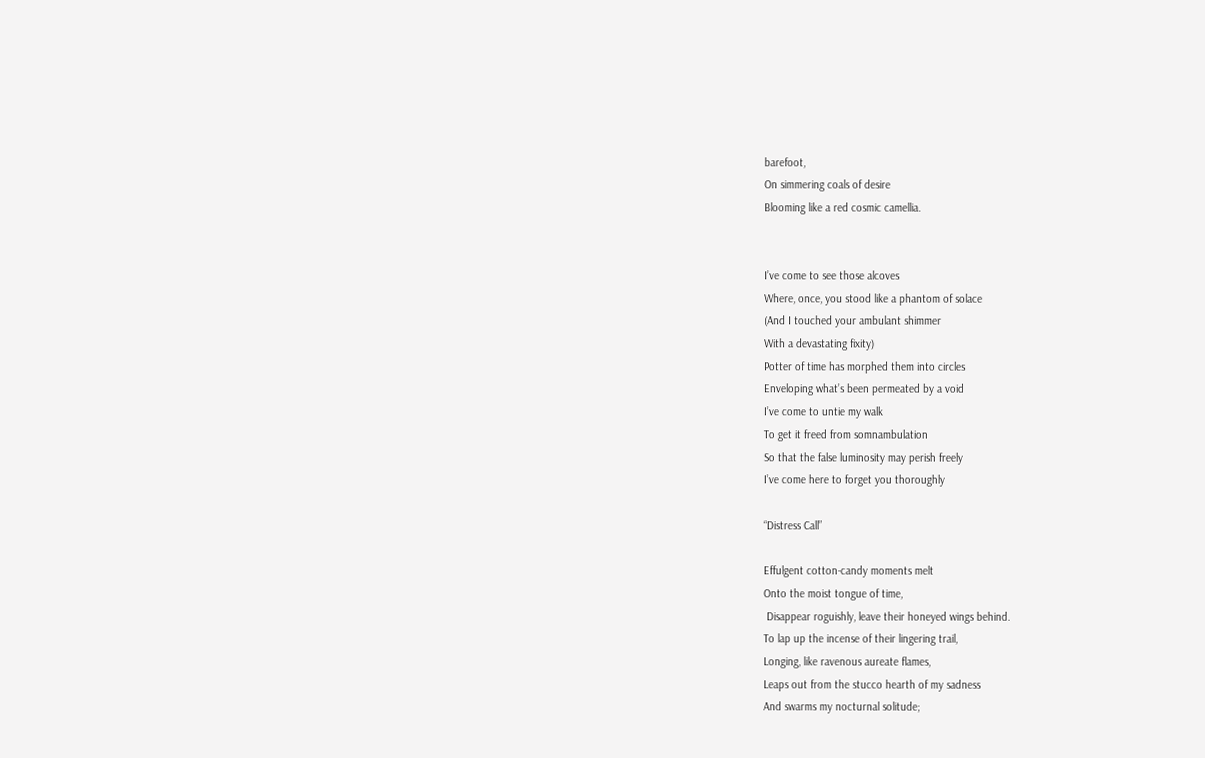barefoot,
On simmering coals of desire
Blooming like a red cosmic camellia.


I’ve come to see those alcoves
Where, once, you stood like a phantom of solace
(And I touched your ambulant shimmer
With a devastating fixity)
Potter of time has morphed them into circles
Enveloping what’s been permeated by a void
I’ve come to untie my walk
To get it freed from somnambulation
So that the false luminosity may perish freely
I’ve come here to forget you thoroughly

“Distress Call”

Effulgent cotton-candy moments melt
Onto the moist tongue of time,
 Disappear roguishly, leave their honeyed wings behind.
To lap up the incense of their lingering trail,
Longing, like ravenous aureate flames,
Leaps out from the stucco hearth of my sadness
And swarms my nocturnal solitude;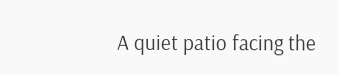A quiet patio facing the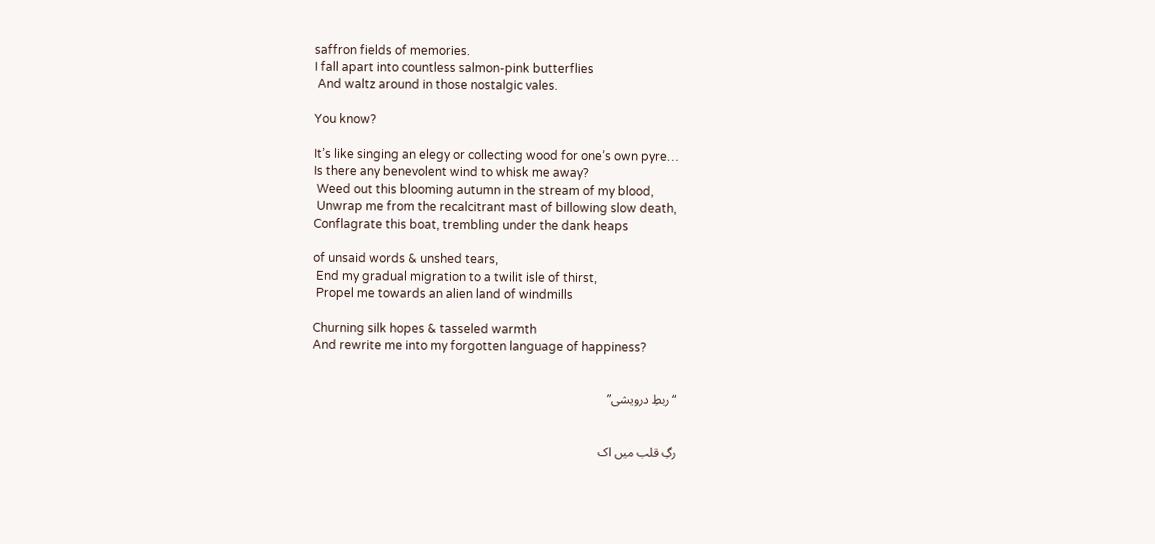saffron fields of memories.
I fall apart into countless salmon-pink butterflies
 And waltz around in those nostalgic vales.

You know?

It’s like singing an elegy or collecting wood for one’s own pyre…
Is there any benevolent wind to whisk me away?
 Weed out this blooming autumn in the stream of my blood,
 Unwrap me from the recalcitrant mast of billowing slow death,
Conflagrate this boat, trembling under the dank heaps

of unsaid words & unshed tears,
 End my gradual migration to a twilit isle of thirst,
 Propel me towards an alien land of windmills

Churning silk hopes & tasseled warmth
And rewrite me into my forgotten language of happiness?


“ربطِ درویشی”


رگِ قلب میں اک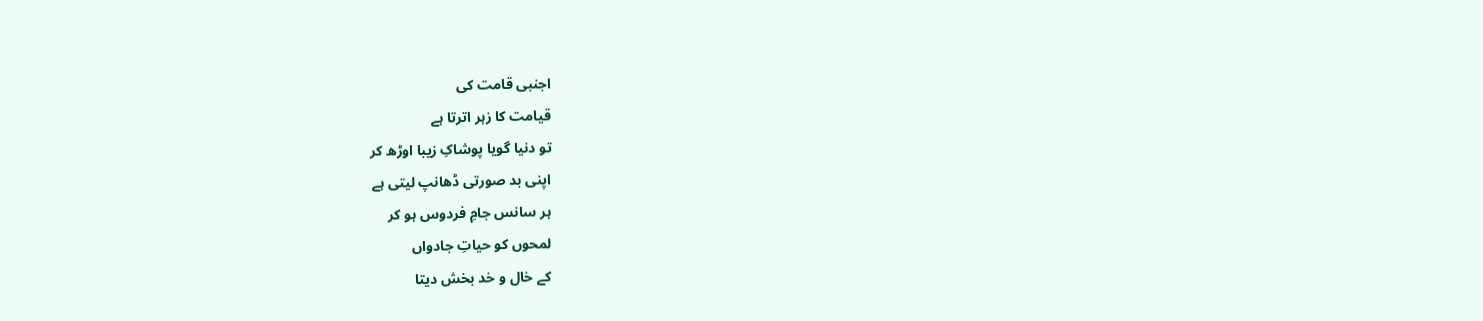اجنبی قامت کی
قیامت کا زہر اترتا ہے
تو دنیا گویا پوشاکِ زیبا اوڑھ کر
اپنی بد صورتی ڈھانپ لیتی ہے
ہر سانس جامِ فردوس ہو کر
لمحوں کو حیاتِ جادواں
کے خال و خد بخش دیتا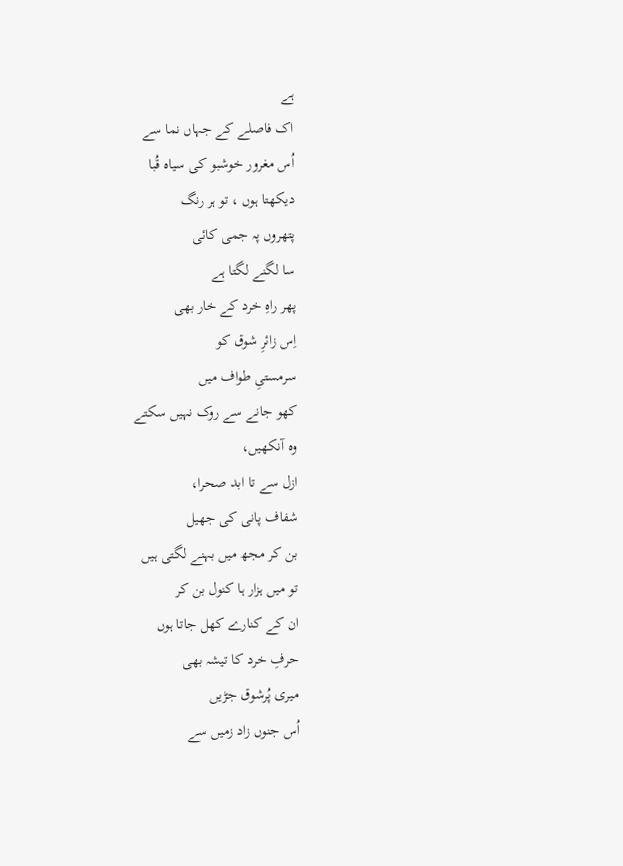ہے
اک فاصلے کے جہاں نما سے
اُس مغرور خوشبو کی سیاہ قُبا
دیکھتا ہوں ، تو ہر رنگ
پتھروں پہ جمی کائی
سا لگنے لگتا ہے
پھر راہِ خرد کے خار بھی
اِس زائرِ شوق کو
سرمستیِ طواف میں
کھو جانے سے روک نہیں سکتے
وہ آنکھیں،
ازل سے تا ابد صحرا،
شفاف پانی کی جھیل
بن کر مجھ میں بہنے لگتی ہیں
تو میں ہزار ہا کنول بن کر
ان کے کنارے کھل جاتا ہوں
حرفِ خرد کا تیشہ بھی
میری پُرشوق جڑیں
اُس جنوں زاد زمیں سے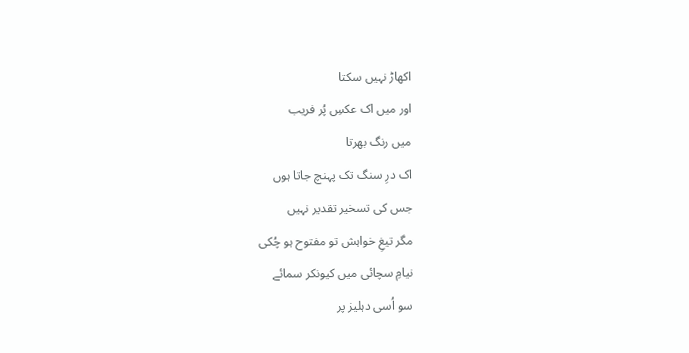اکھاڑ نہیں سکتا
اور میں اک عکسِ پُر فریب
میں رنگ بھرتا
اک درِ سنگ تک پہنچ جاتا ہوں
جس کی تسخیر تقدیر نہیں
مگر تیغِ خواہش تو مفتوح ہو چُکی
نیامِ سچائی میں کیونکر سمائے
سو اُسی دہلیز پر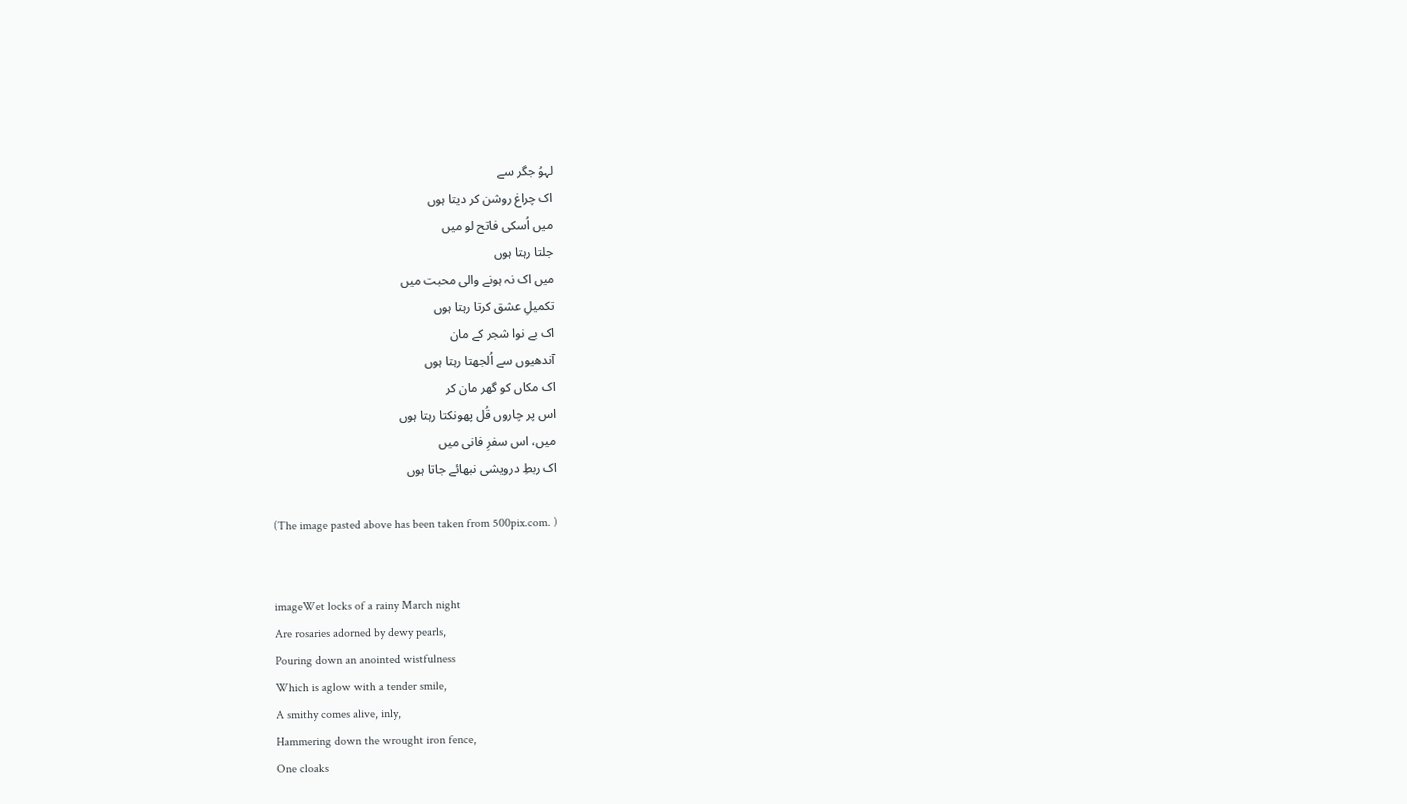لہوُ جگر سے
اک چراغ روشن کر دیتا ہوں
میں اُسکی فاتح لو میں
جلتا رہتا ہوں
میں اک نہ ہونے والی محبت میں
تکمیلِ عشق کرتا رہتا ہوں
اک بے نوا شجر کے مان
آندھیوں سے اُلجھتا رہتا ہوں
اک مکاں کو گھر مان کر
اس پر چاروں قُل پھونکتا رہتا ہوں
میں، اس سفرِ فانی میں
اک ربطِ درویشی نبھائے جاتا ہوں

(The image pasted above has been taken from 500pix.com. )


imageWet locks of a rainy March night
Are rosaries adorned by dewy pearls,
Pouring down an anointed wistfulness
Which is aglow with a tender smile,
A smithy comes alive, inly,
Hammering down the wrought iron fence,
One cloaks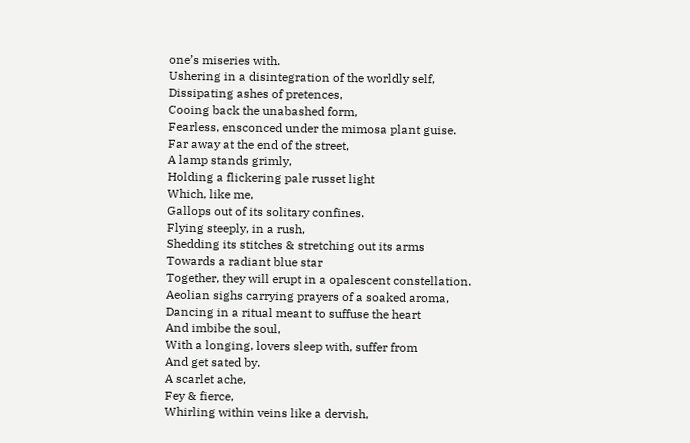one’s miseries with.
Ushering in a disintegration of the worldly self,
Dissipating ashes of pretences,
Cooing back the unabashed form,
Fearless, ensconced under the mimosa plant guise.
Far away at the end of the street,
A lamp stands grimly,
Holding a flickering pale russet light
Which, like me,
Gallops out of its solitary confines.
Flying steeply, in a rush,
Shedding its stitches & stretching out its arms
Towards a radiant blue star
Together, they will erupt in a opalescent constellation.
Aeolian sighs carrying prayers of a soaked aroma,
Dancing in a ritual meant to suffuse the heart
And imbibe the soul,
With a longing, lovers sleep with, suffer from
And get sated by.
A scarlet ache,
Fey & fierce,
Whirling within veins like a dervish,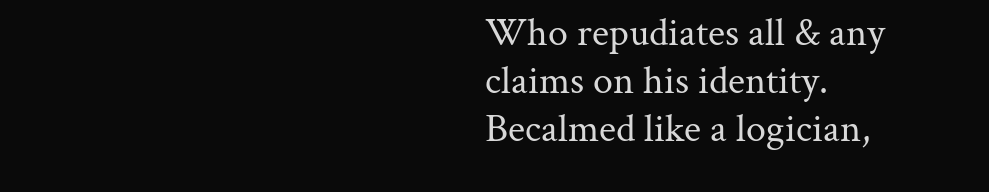Who repudiates all & any claims on his identity.
Becalmed like a logician,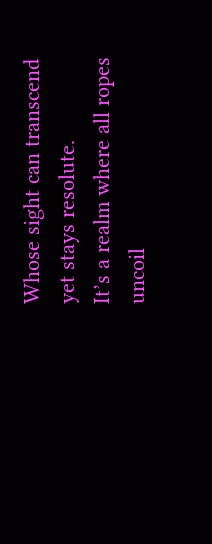Whose sight can transcend yet stays resolute.
It’s a realm where all ropes uncoil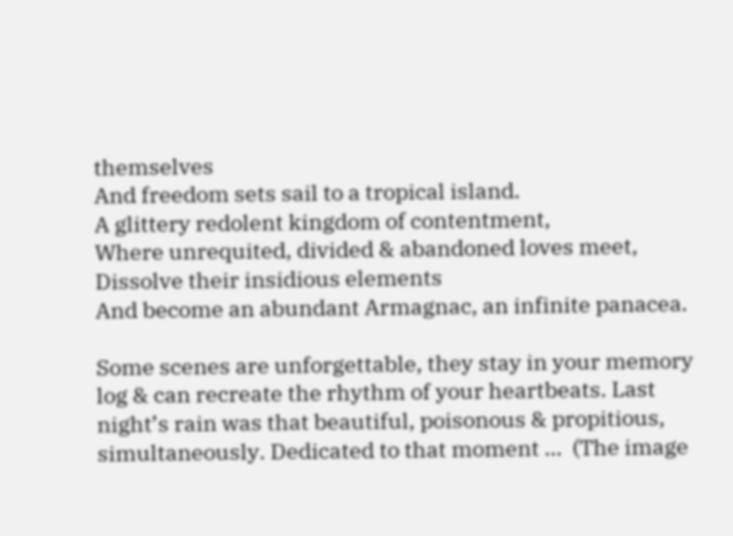themselves
And freedom sets sail to a tropical island.
A glittery redolent kingdom of contentment,
Where unrequited, divided & abandoned loves meet,
Dissolve their insidious elements
And become an abundant Armagnac, an infinite panacea.

Some scenes are unforgettable, they stay in your memory log & can recreate the rhythm of your heartbeats. Last night’s rain was that beautiful, poisonous & propitious, simultaneously. Dedicated to that moment …  (The image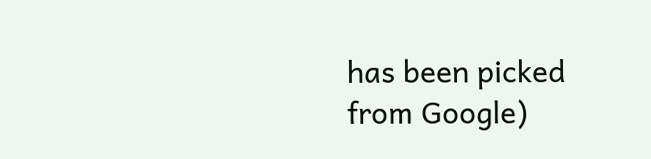has been picked from Google)